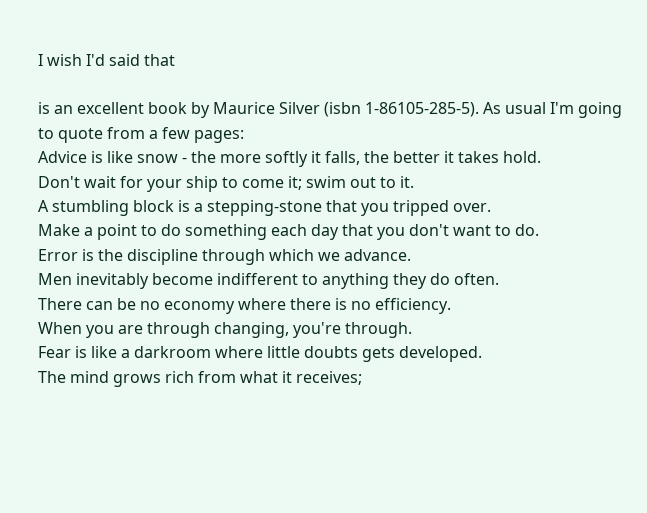I wish I'd said that

is an excellent book by Maurice Silver (isbn 1-86105-285-5). As usual I'm going to quote from a few pages:
Advice is like snow - the more softly it falls, the better it takes hold.
Don't wait for your ship to come it; swim out to it.
A stumbling block is a stepping-stone that you tripped over.
Make a point to do something each day that you don't want to do.
Error is the discipline through which we advance.
Men inevitably become indifferent to anything they do often.
There can be no economy where there is no efficiency.
When you are through changing, you're through.
Fear is like a darkroom where little doubts gets developed.
The mind grows rich from what it receives;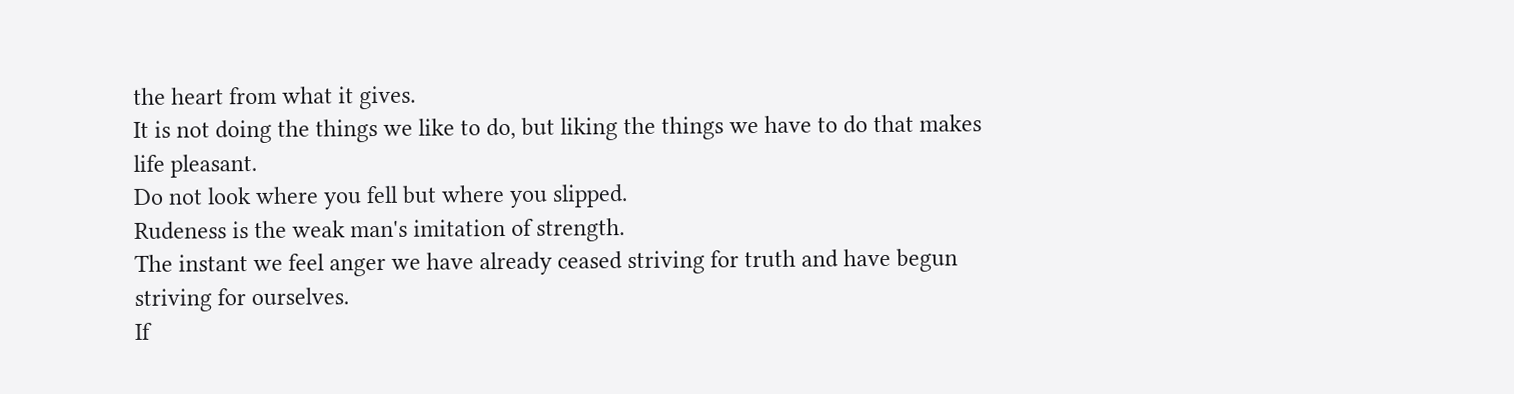the heart from what it gives.
It is not doing the things we like to do, but liking the things we have to do that makes life pleasant.
Do not look where you fell but where you slipped.
Rudeness is the weak man's imitation of strength.
The instant we feel anger we have already ceased striving for truth and have begun striving for ourselves.
If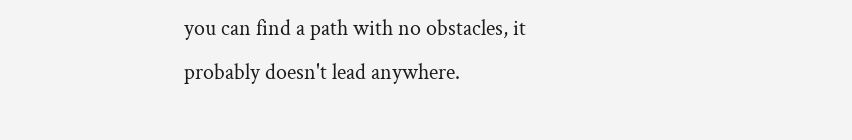you can find a path with no obstacles, it probably doesn't lead anywhere.